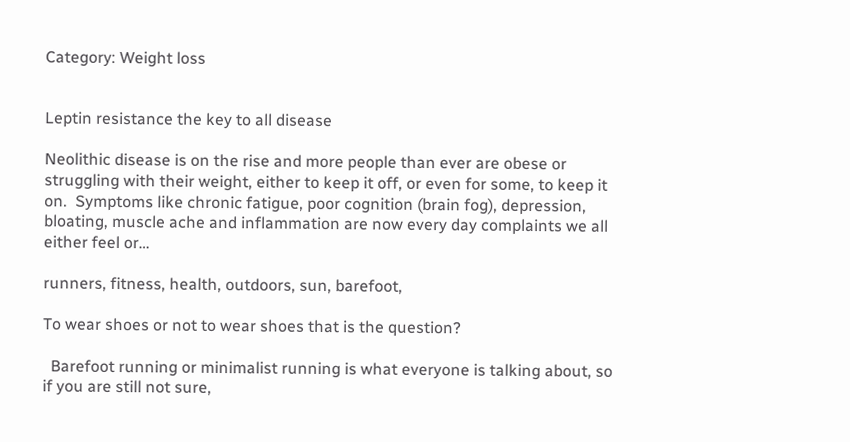Category: Weight loss


Leptin resistance the key to all disease

Neolithic disease is on the rise and more people than ever are obese or struggling with their weight, either to keep it off, or even for some, to keep it on.  Symptoms like chronic fatigue, poor cognition (brain fog), depression, bloating, muscle ache and inflammation are now every day complaints we all either feel or…

runners, fitness, health, outdoors, sun, barefoot,

To wear shoes or not to wear shoes that is the question?

  Barefoot running or minimalist running is what everyone is talking about, so if you are still not sure,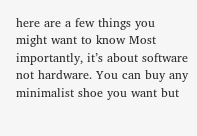here are a few things you might want to know Most importantly, it’s about software not hardware. You can buy any minimalist shoe you want but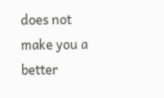does not make you a better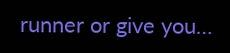runner or give you…